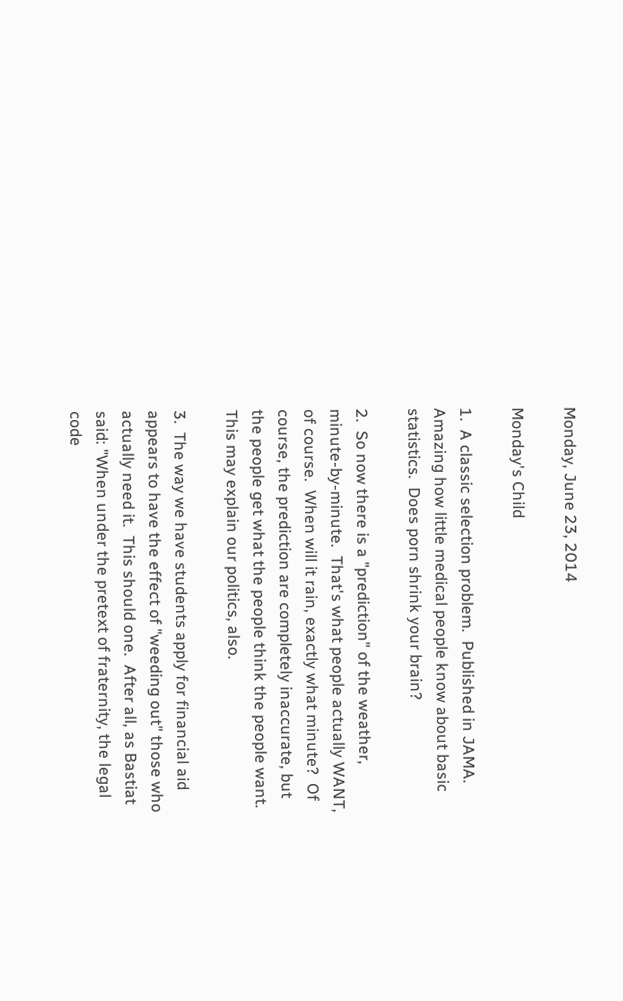Monday, June 23, 2014

Monday's Child

1.  A classic selection problem.  Published in JAMA.  Amazing how little medical people know about basic statistics.  Does porn shrink your brain?

2.  So now there is a "prediction" of the weather, minute-by-minute.  That's what people actually WANT, of course.  When will it rain, exactly what minute?  Of course, the prediction are completely inaccurate, but the people get what the people think the people want.  This may explain our politics, also.

3.  The way we have students apply for financial aid appears to have the effect of "weeding out" those who actually need it.  This should one.  After all, as Bastiat said: "When under the pretext of fraternity, the legal code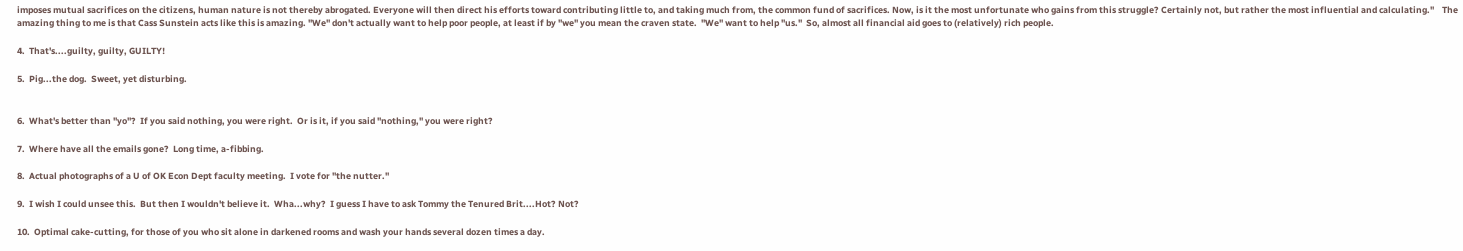imposes mutual sacrifices on the citizens, human nature is not thereby abrogated. Everyone will then direct his efforts toward contributing little to, and taking much from, the common fund of sacrifices. Now, is it the most unfortunate who gains from this struggle? Certainly not, but rather the most influential and calculating."    The amazing thing to me is that Cass Sunstein acts like this is amazing. "We" don't actually want to help poor people, at least if by "we" you mean the craven state.  "We" want to help "us."  So, almost all financial aid goes to (relatively) rich people.

4.  That's....guilty, guilty, GUILTY!

5.  Pig...the dog.  Sweet, yet disturbing.


6.  What's better than "yo"?  If you said nothing, you were right.  Or is it, if you said "nothing," you were right?

7.  Where have all the emails gone?  Long time, a-fibbing.

8.  Actual photographs of a U of OK Econ Dept faculty meeting.  I vote for "the nutter."

9.  I wish I could unsee this.  But then I wouldn't believe it.  Wha...why?  I guess I have to ask Tommy the Tenured Brit....Hot? Not?

10.  Optimal cake-cutting, for those of you who sit alone in darkened rooms and wash your hands several dozen times a day.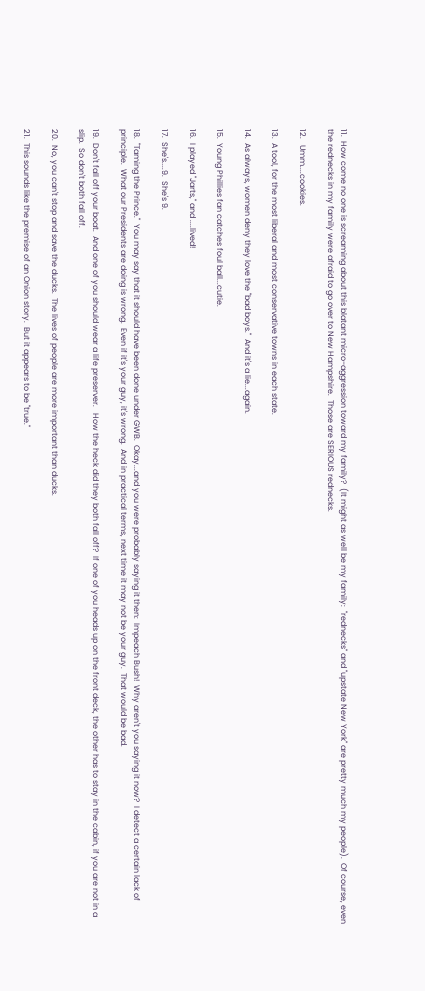11.  How come no one is screaming about this blatant micro-aggression toward my family?  (It might as well be my family:  "rednecks" and "upstate New York" are pretty much my people).  Of course, even the rednecks in my family were afraid to go over to New Hampshire.  Those are SERIOUS rednecks.

12.   Umm....cookies.

13.  A tool, for the most liberal and most conservative towns in each state.

14.  As always, women deny they love the "bad boys."  And it's a lie...again.

15.  Young Phillies fan catches foul ball...cutie.

16.  I played "Jarts," and ....lived!

17.  She's....9.  She's 9.

18.  "Taming the Prince."  You may say that it should have been done under GWB.  Okay...and you were probably saying it then:  Impeach Bush!  Why aren't you saying it now?  I detect a certain lack of principle.  What our Presidents are doing is wrong.  Even if it's your guy, it's wrong.  And in practical terms, next time it may not be your guy.  That would be bad.

19.  Don't fall off your boat.  And one of you should wear a life preserver.   How the heck did they both fall off?  If one of you heads up on the front deck, the other has to stay in the cabin, if you are not in a slip.  So don't both fall off.

20.  No, you can't stop and save the ducks.  The lives of people are more important than ducks.

21.  This sounds like the premise of an Onion story.  But it appears to be "true."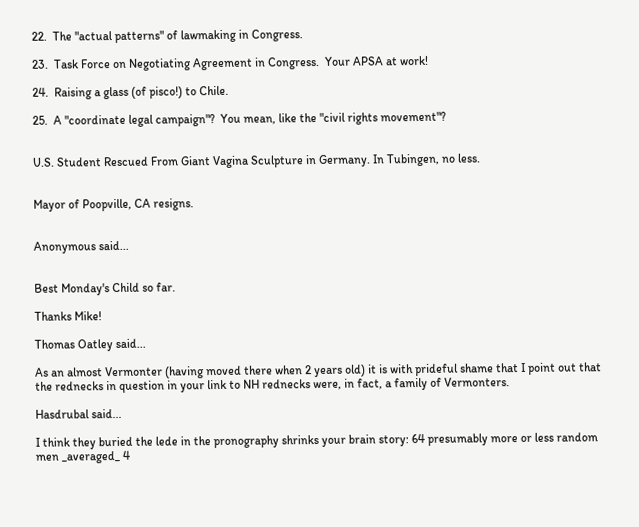22.  The "actual patterns" of lawmaking in Congress.

23.  Task Force on Negotiating Agreement in Congress.  Your APSA at work!

24.  Raising a glass (of pisco!) to Chile.

25.  A "coordinate legal campaign"?  You mean, like the "civil rights movement"?


U.S. Student Rescued From Giant Vagina Sculpture in Germany. In Tubingen, no less.


Mayor of Poopville, CA resigns.


Anonymous said...


Best Monday's Child so far.

Thanks Mike!

Thomas Oatley said...

As an almost Vermonter (having moved there when 2 years old) it is with prideful shame that I point out that the rednecks in question in your link to NH rednecks were, in fact, a family of Vermonters.

Hasdrubal said...

I think they buried the lede in the pronography shrinks your brain story: 64 presumably more or less random men _averaged_ 4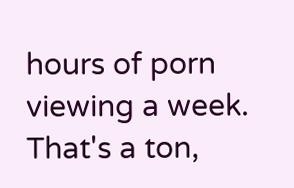hours of porn viewing a week. That's a ton,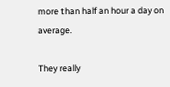more than half an hour a day on average.

They really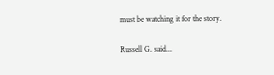must be watching it for the story.

Russell G. said...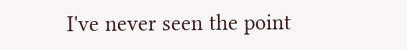I've never seen the point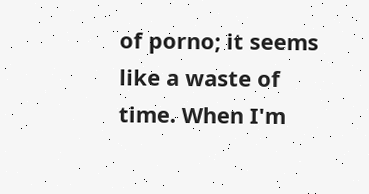of porno; it seems like a waste of time. When I'm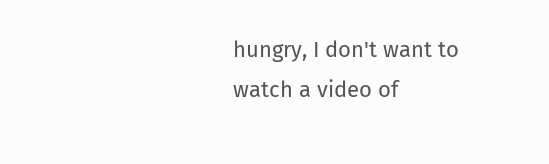hungry, I don't want to watch a video of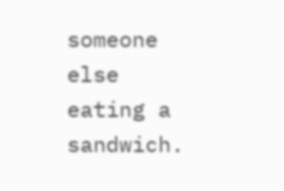someone else eating a sandwich.